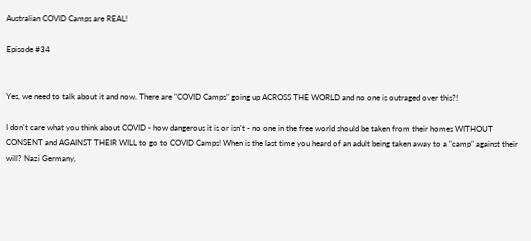Australian COVID Camps are REAL!

Episode #34


Yes, we need to talk about it and now. There are "COVID Camps" going up ACROSS THE WORLD and no one is outraged over this?!

I don't care what you think about COVID - how dangerous it is or isn't - no one in the free world should be taken from their homes WITHOUT CONSENT and AGAINST THEIR WILL to go to COVID Camps! When is the last time you heard of an adult being taken away to a "camp" against their will? Nazi Germany,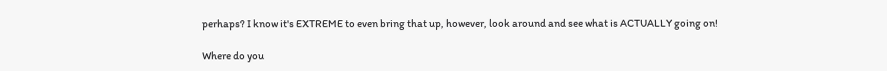perhaps? I know it's EXTREME to even bring that up, however, look around and see what is ACTUALLY going on!

Where do you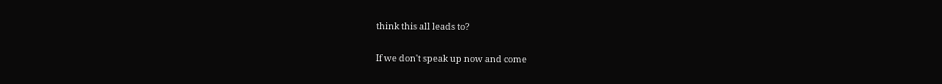think this all leads to?

If we don't speak up now and come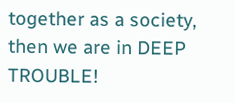together as a society, then we are in DEEP TROUBLE!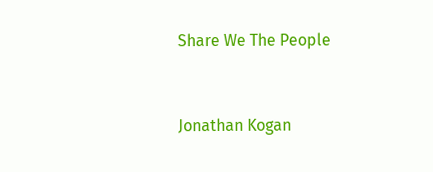Share We The People


Jonathan Kogan